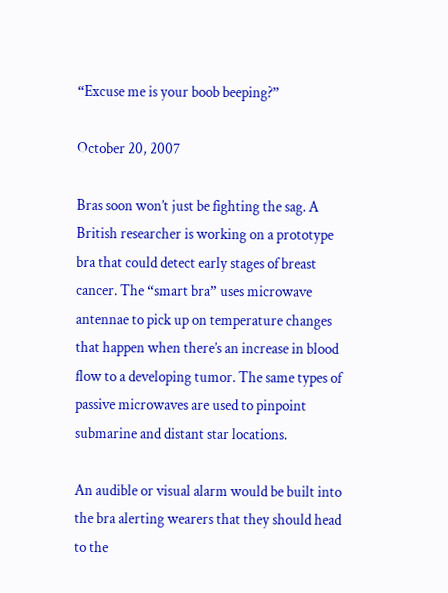“Excuse me is your boob beeping?”

October 20, 2007

Bras soon won’t just be fighting the sag. A British researcher is working on a prototype bra that could detect early stages of breast cancer. The “smart bra” uses microwave antennae to pick up on temperature changes that happen when there’s an increase in blood flow to a developing tumor. The same types of passive microwaves are used to pinpoint submarine and distant star locations.

An audible or visual alarm would be built into the bra alerting wearers that they should head to the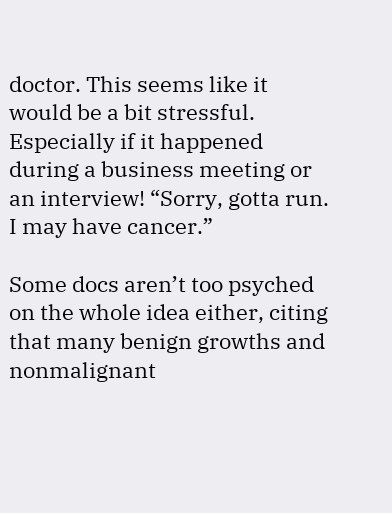doctor. This seems like it would be a bit stressful. Especially if it happened during a business meeting or an interview! “Sorry, gotta run. I may have cancer.”

Some docs aren’t too psyched on the whole idea either, citing that many benign growths and nonmalignant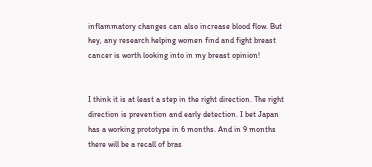inflammatory changes can also increase blood flow. But hey, any research helping women find and fight breast cancer is worth looking into in my breast opinion!


I think it is at least a step in the right direction. The right direction is prevention and early detection. I bet Japan has a working prototype in 6 months. And in 9 months there will be a recall of bras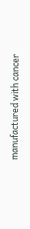manufactured with cancer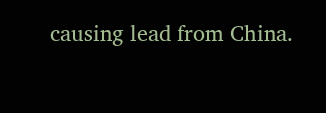causing lead from China.